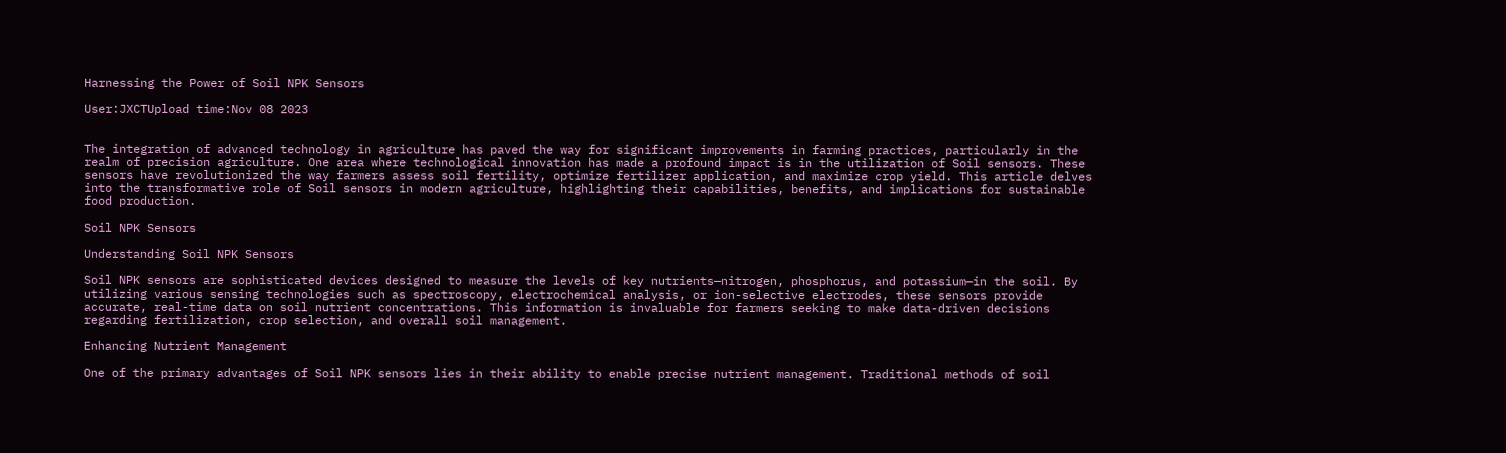Harnessing the Power of Soil NPK Sensors

User:JXCTUpload time:Nov 08 2023


The integration of advanced technology in agriculture has paved the way for significant improvements in farming practices, particularly in the realm of precision agriculture. One area where technological innovation has made a profound impact is in the utilization of Soil sensors. These sensors have revolutionized the way farmers assess soil fertility, optimize fertilizer application, and maximize crop yield. This article delves into the transformative role of Soil sensors in modern agriculture, highlighting their capabilities, benefits, and implications for sustainable food production.

Soil NPK Sensors

Understanding Soil NPK Sensors

Soil NPK sensors are sophisticated devices designed to measure the levels of key nutrients—nitrogen, phosphorus, and potassium—in the soil. By utilizing various sensing technologies such as spectroscopy, electrochemical analysis, or ion-selective electrodes, these sensors provide accurate, real-time data on soil nutrient concentrations. This information is invaluable for farmers seeking to make data-driven decisions regarding fertilization, crop selection, and overall soil management.

Enhancing Nutrient Management

One of the primary advantages of Soil NPK sensors lies in their ability to enable precise nutrient management. Traditional methods of soil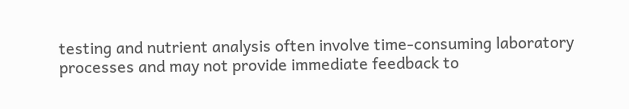testing and nutrient analysis often involve time-consuming laboratory processes and may not provide immediate feedback to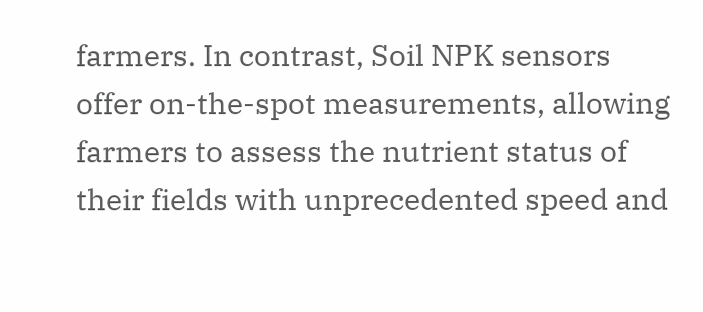farmers. In contrast, Soil NPK sensors offer on-the-spot measurements, allowing farmers to assess the nutrient status of their fields with unprecedented speed and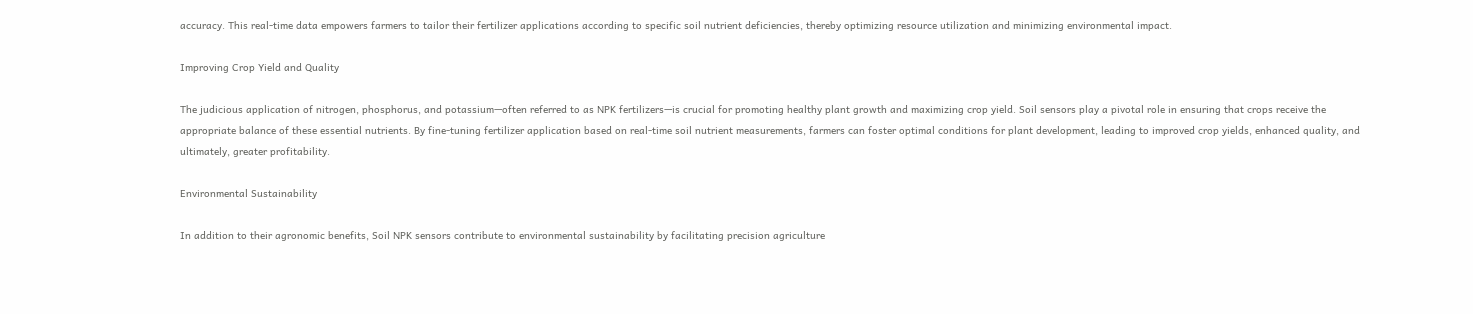accuracy. This real-time data empowers farmers to tailor their fertilizer applications according to specific soil nutrient deficiencies, thereby optimizing resource utilization and minimizing environmental impact.

Improving Crop Yield and Quality

The judicious application of nitrogen, phosphorus, and potassium—often referred to as NPK fertilizers—is crucial for promoting healthy plant growth and maximizing crop yield. Soil sensors play a pivotal role in ensuring that crops receive the appropriate balance of these essential nutrients. By fine-tuning fertilizer application based on real-time soil nutrient measurements, farmers can foster optimal conditions for plant development, leading to improved crop yields, enhanced quality, and ultimately, greater profitability.

Environmental Sustainability

In addition to their agronomic benefits, Soil NPK sensors contribute to environmental sustainability by facilitating precision agriculture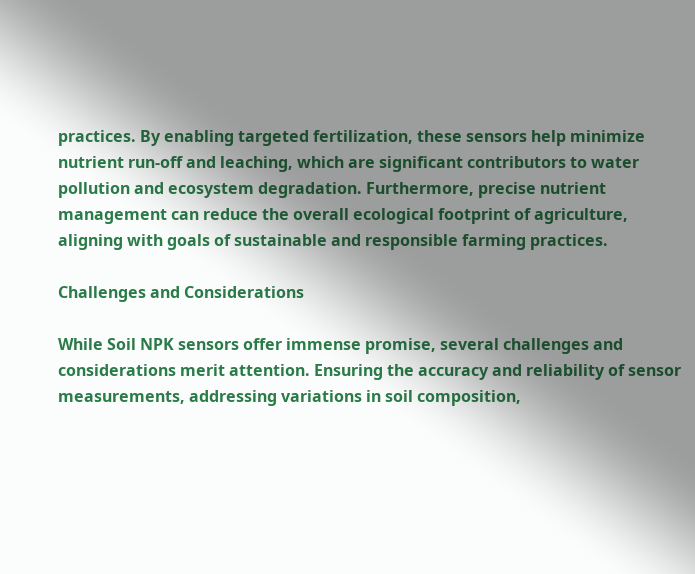practices. By enabling targeted fertilization, these sensors help minimize nutrient run-off and leaching, which are significant contributors to water pollution and ecosystem degradation. Furthermore, precise nutrient management can reduce the overall ecological footprint of agriculture, aligning with goals of sustainable and responsible farming practices.

Challenges and Considerations

While Soil NPK sensors offer immense promise, several challenges and considerations merit attention. Ensuring the accuracy and reliability of sensor measurements, addressing variations in soil composition,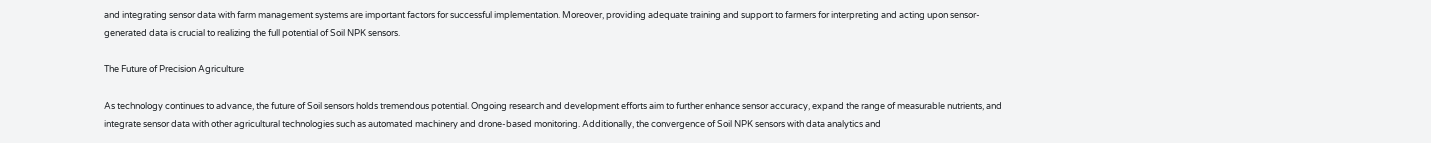and integrating sensor data with farm management systems are important factors for successful implementation. Moreover, providing adequate training and support to farmers for interpreting and acting upon sensor-generated data is crucial to realizing the full potential of Soil NPK sensors.

The Future of Precision Agriculture

As technology continues to advance, the future of Soil sensors holds tremendous potential. Ongoing research and development efforts aim to further enhance sensor accuracy, expand the range of measurable nutrients, and integrate sensor data with other agricultural technologies such as automated machinery and drone-based monitoring. Additionally, the convergence of Soil NPK sensors with data analytics and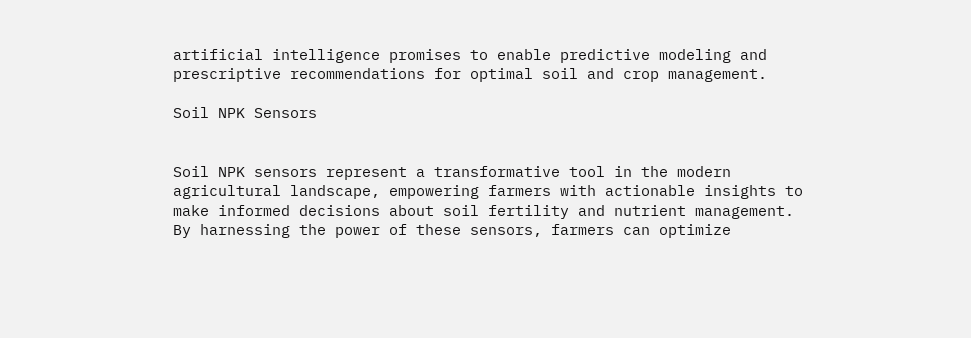artificial intelligence promises to enable predictive modeling and prescriptive recommendations for optimal soil and crop management.

Soil NPK Sensors


Soil NPK sensors represent a transformative tool in the modern agricultural landscape, empowering farmers with actionable insights to make informed decisions about soil fertility and nutrient management. By harnessing the power of these sensors, farmers can optimize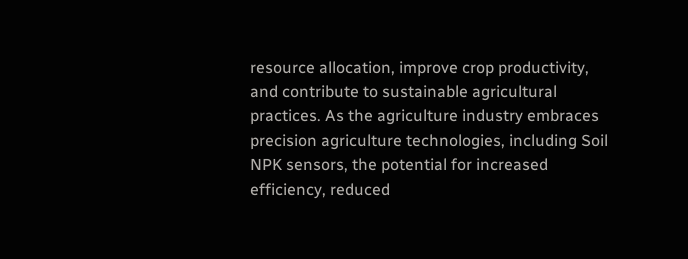resource allocation, improve crop productivity, and contribute to sustainable agricultural practices. As the agriculture industry embraces precision agriculture technologies, including Soil NPK sensors, the potential for increased efficiency, reduced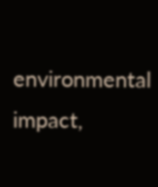environmental impact,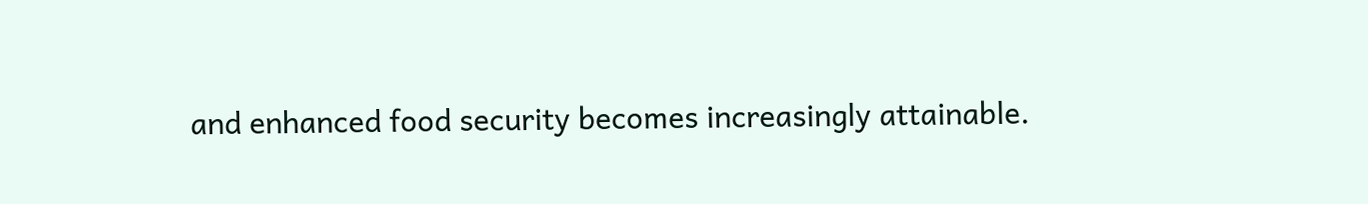and enhanced food security becomes increasingly attainable.